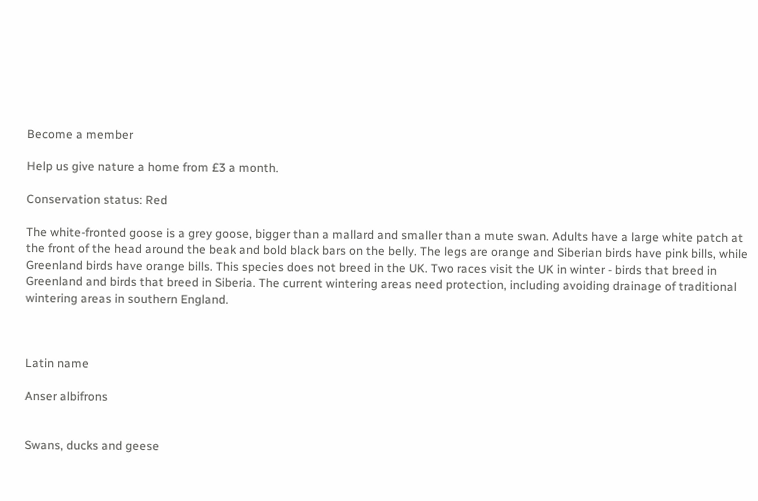Become a member

Help us give nature a home from £3 a month.

Conservation status: Red

The white-fronted goose is a grey goose, bigger than a mallard and smaller than a mute swan. Adults have a large white patch at the front of the head around the beak and bold black bars on the belly. The legs are orange and Siberian birds have pink bills, while Greenland birds have orange bills. This species does not breed in the UK. Two races visit the UK in winter - birds that breed in Greenland and birds that breed in Siberia. The current wintering areas need protection, including avoiding drainage of traditional wintering areas in southern England.



Latin name

Anser albifrons


Swans, ducks and geese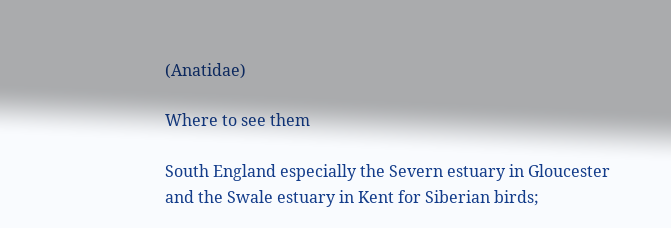(Anatidae)

Where to see them

South England especially the Severn estuary in Gloucester and the Swale estuary in Kent for Siberian birds;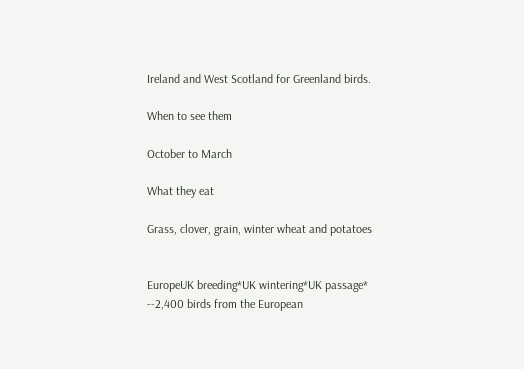Ireland and West Scotland for Greenland birds.

When to see them

October to March

What they eat

Grass, clover, grain, winter wheat and potatoes


EuropeUK breeding*UK wintering*UK passage*
--2,400 birds from the European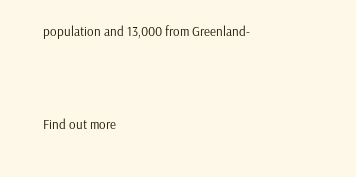population and 13,000 from Greenland-




Find out more